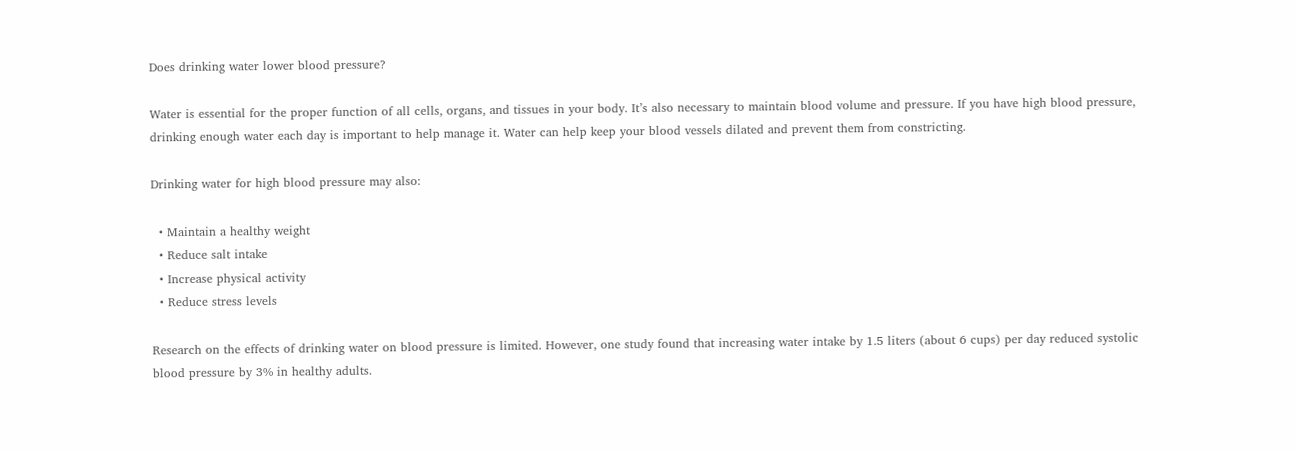Does drinking water lower blood pressure?

Water is essential for the proper function of all cells, organs, and tissues in your body. It’s also necessary to maintain blood volume and pressure. If you have high blood pressure, drinking enough water each day is important to help manage it. Water can help keep your blood vessels dilated and prevent them from constricting.

Drinking water for high blood pressure may also:

  • Maintain a healthy weight
  • Reduce salt intake
  • Increase physical activity
  • Reduce stress levels

Research on the effects of drinking water on blood pressure is limited. However, one study found that increasing water intake by 1.5 liters (about 6 cups) per day reduced systolic blood pressure by 3% in healthy adults.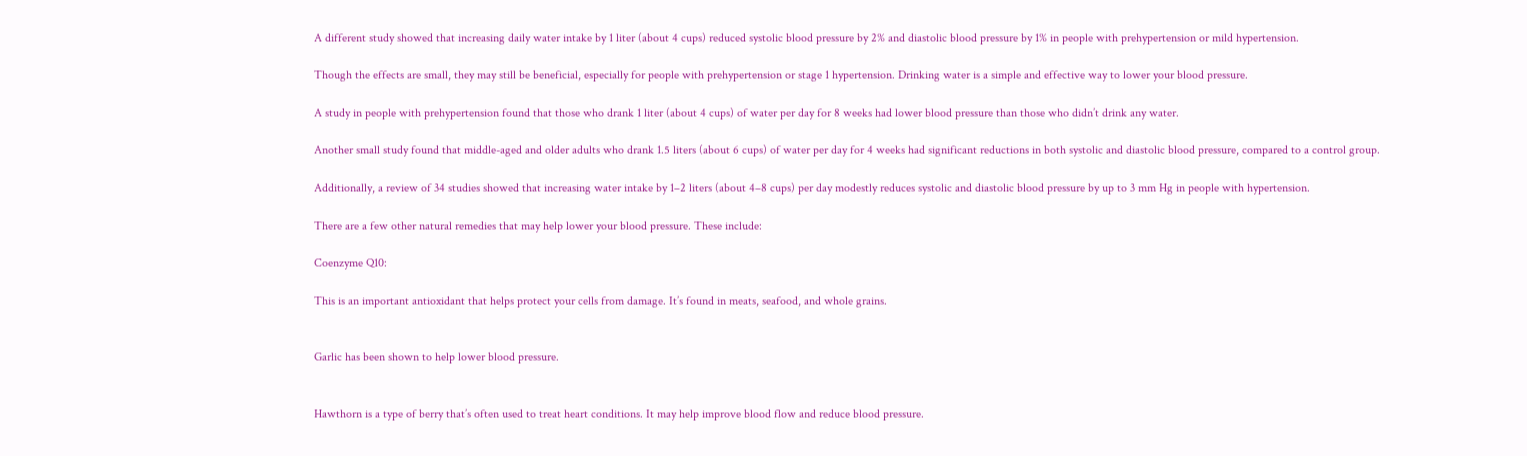A different study showed that increasing daily water intake by 1 liter (about 4 cups) reduced systolic blood pressure by 2% and diastolic blood pressure by 1% in people with prehypertension or mild hypertension.

Though the effects are small, they may still be beneficial, especially for people with prehypertension or stage 1 hypertension. Drinking water is a simple and effective way to lower your blood pressure.

A study in people with prehypertension found that those who drank 1 liter (about 4 cups) of water per day for 8 weeks had lower blood pressure than those who didn’t drink any water.

Another small study found that middle-aged and older adults who drank 1.5 liters (about 6 cups) of water per day for 4 weeks had significant reductions in both systolic and diastolic blood pressure, compared to a control group.

Additionally, a review of 34 studies showed that increasing water intake by 1–2 liters (about 4–8 cups) per day modestly reduces systolic and diastolic blood pressure by up to 3 mm Hg in people with hypertension.

There are a few other natural remedies that may help lower your blood pressure. These include:

Coenzyme Q10:

This is an important antioxidant that helps protect your cells from damage. It’s found in meats, seafood, and whole grains.


Garlic has been shown to help lower blood pressure.


Hawthorn is a type of berry that’s often used to treat heart conditions. It may help improve blood flow and reduce blood pressure.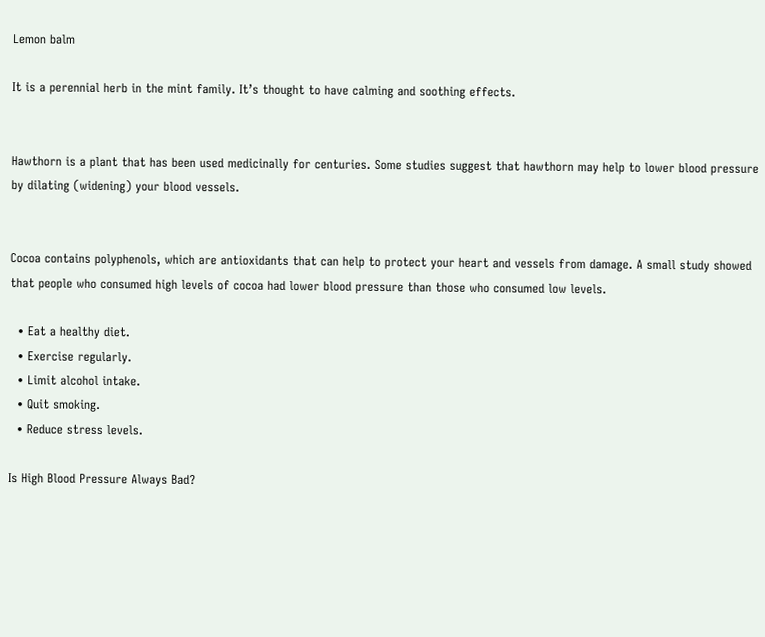Lemon balm

It is a perennial herb in the mint family. It’s thought to have calming and soothing effects.


Hawthorn is a plant that has been used medicinally for centuries. Some studies suggest that hawthorn may help to lower blood pressure by dilating (widening) your blood vessels.


Cocoa contains polyphenols, which are antioxidants that can help to protect your heart and vessels from damage. A small study showed that people who consumed high levels of cocoa had lower blood pressure than those who consumed low levels.

  • Eat a healthy diet.
  • Exercise regularly.
  • Limit alcohol intake.
  • Quit smoking.
  • Reduce stress levels.

Is High Blood Pressure Always Bad?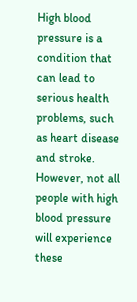High blood pressure is a condition that can lead to serious health problems, such as heart disease and stroke. However, not all people with high blood pressure will experience these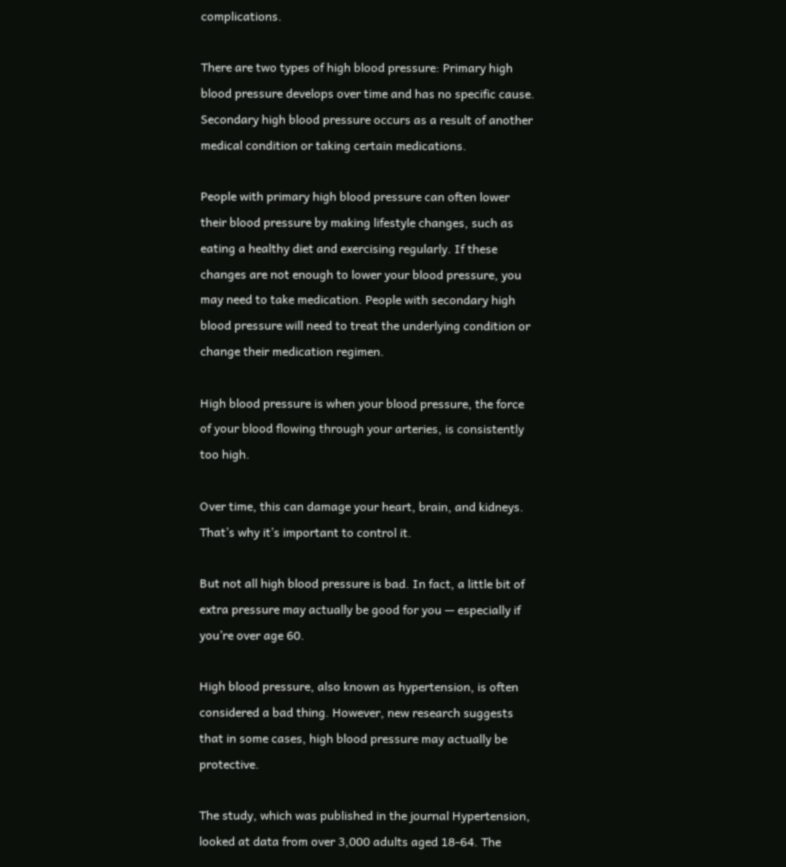complications.

There are two types of high blood pressure: Primary high blood pressure develops over time and has no specific cause. Secondary high blood pressure occurs as a result of another medical condition or taking certain medications.

People with primary high blood pressure can often lower their blood pressure by making lifestyle changes, such as eating a healthy diet and exercising regularly. If these changes are not enough to lower your blood pressure, you may need to take medication. People with secondary high blood pressure will need to treat the underlying condition or change their medication regimen.

High blood pressure is when your blood pressure, the force of your blood flowing through your arteries, is consistently too high.

Over time, this can damage your heart, brain, and kidneys. That’s why it’s important to control it.

But not all high blood pressure is bad. In fact, a little bit of extra pressure may actually be good for you — especially if you’re over age 60.

High blood pressure, also known as hypertension, is often considered a bad thing. However, new research suggests that in some cases, high blood pressure may actually be protective.

The study, which was published in the journal Hypertension, looked at data from over 3,000 adults aged 18-64. The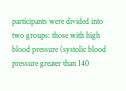participants were divided into two groups: those with high blood pressure (systolic blood pressure greater than 140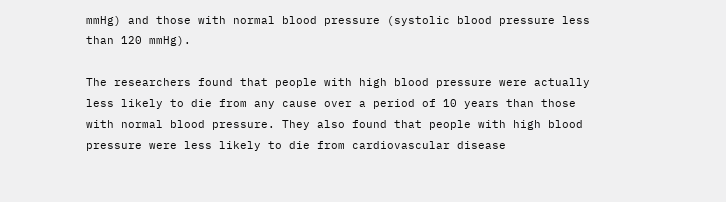mmHg) and those with normal blood pressure (systolic blood pressure less than 120 mmHg).

The researchers found that people with high blood pressure were actually less likely to die from any cause over a period of 10 years than those with normal blood pressure. They also found that people with high blood pressure were less likely to die from cardiovascular disease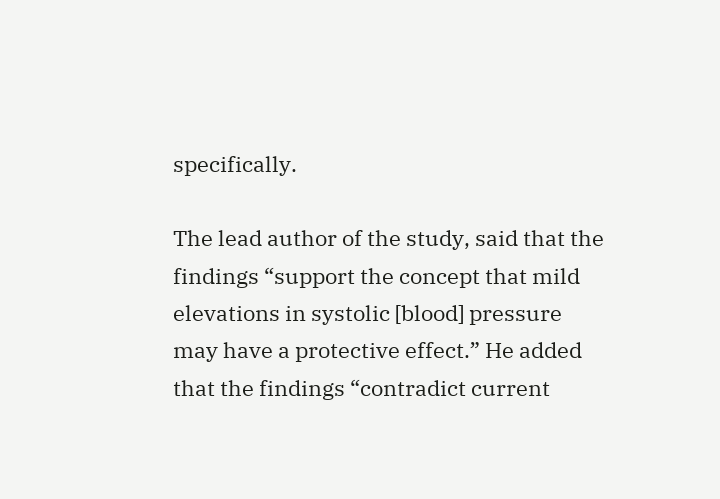specifically.

The lead author of the study, said that the findings “support the concept that mild elevations in systolic [blood] pressure may have a protective effect.” He added that the findings “contradict current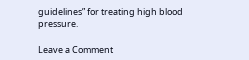guidelines” for treating high blood pressure.

Leave a Comment